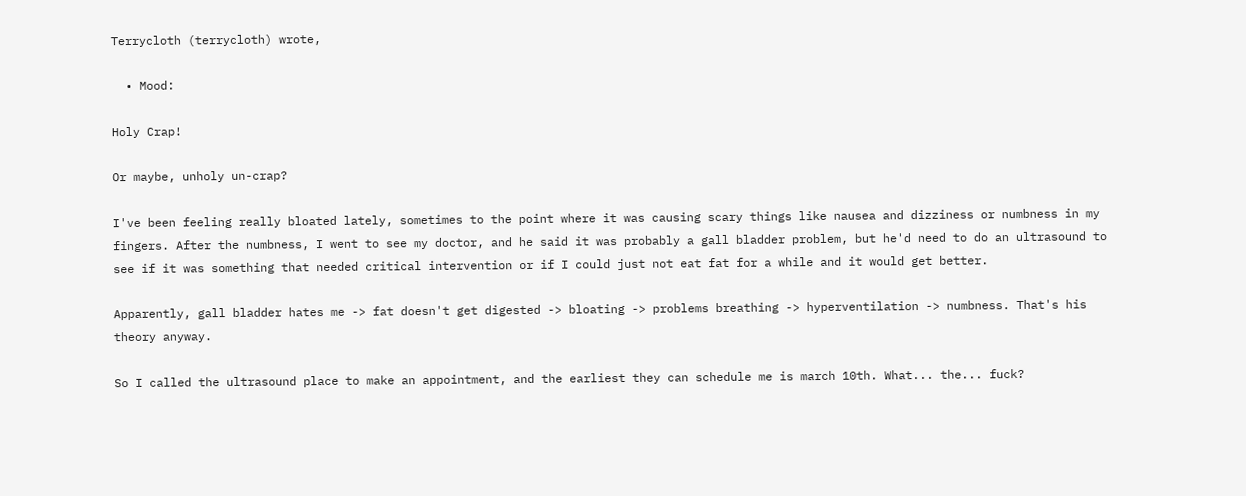Terrycloth (terrycloth) wrote,

  • Mood:

Holy Crap!

Or maybe, unholy un-crap?

I've been feeling really bloated lately, sometimes to the point where it was causing scary things like nausea and dizziness or numbness in my fingers. After the numbness, I went to see my doctor, and he said it was probably a gall bladder problem, but he'd need to do an ultrasound to see if it was something that needed critical intervention or if I could just not eat fat for a while and it would get better.

Apparently, gall bladder hates me -> fat doesn't get digested -> bloating -> problems breathing -> hyperventilation -> numbness. That's his theory anyway.

So I called the ultrasound place to make an appointment, and the earliest they can schedule me is march 10th. What... the... fuck?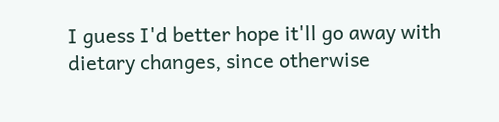I guess I'd better hope it'll go away with dietary changes, since otherwise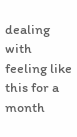dealing with feeling like this for a month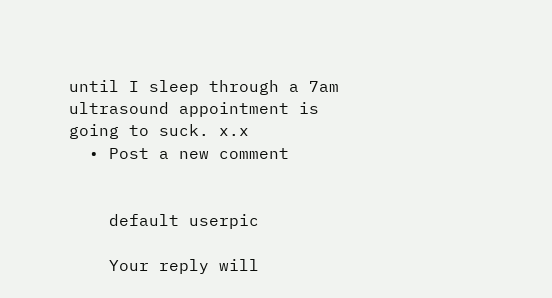until I sleep through a 7am ultrasound appointment is going to suck. x.x
  • Post a new comment


    default userpic

    Your reply will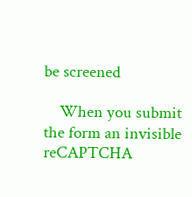be screened

    When you submit the form an invisible reCAPTCHA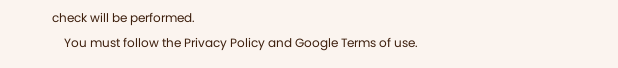check will be performed.
    You must follow the Privacy Policy and Google Terms of use.